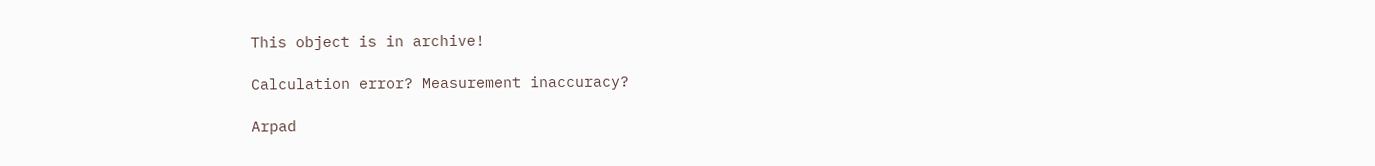This object is in archive!

Calculation error? Measurement inaccuracy?

Arpad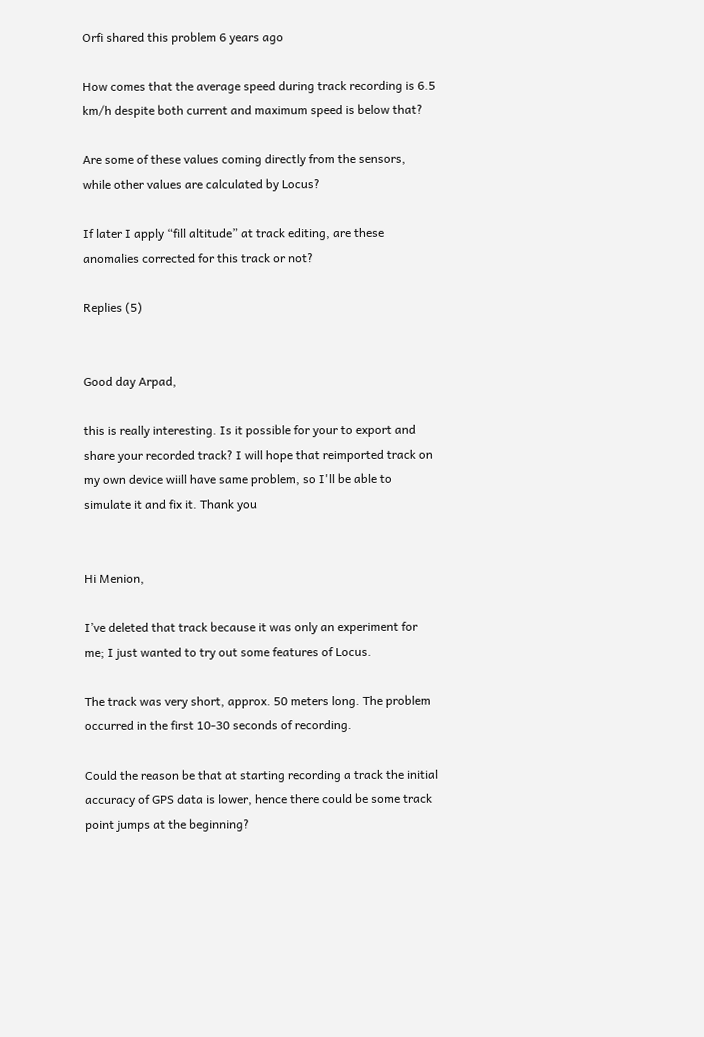Orfi shared this problem 6 years ago

How comes that the average speed during track recording is 6.5 km/h despite both current and maximum speed is below that?

Are some of these values coming directly from the sensors, while other values are calculated by Locus?

If later I apply “fill altitude” at track editing, are these anomalies corrected for this track or not?

Replies (5)


Good day Arpad,

this is really interesting. Is it possible for your to export and share your recorded track? I will hope that reimported track on my own device wiill have same problem, so I'll be able to simulate it and fix it. Thank you


Hi Menion,

I’ve deleted that track because it was only an experiment for me; I just wanted to try out some features of Locus.

The track was very short, approx. 50 meters long. The problem occurred in the first 10-30 seconds of recording.

Could the reason be that at starting recording a track the initial accuracy of GPS data is lower, hence there could be some track point jumps at the beginning?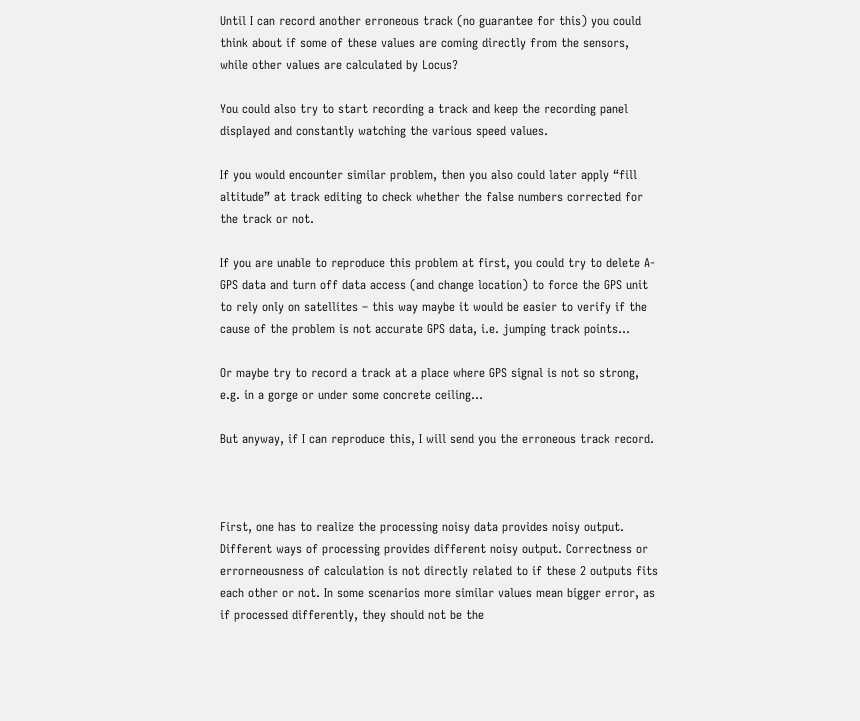Until I can record another erroneous track (no guarantee for this) you could think about if some of these values are coming directly from the sensors, while other values are calculated by Locus?

You could also try to start recording a track and keep the recording panel displayed and constantly watching the various speed values.

If you would encounter similar problem, then you also could later apply “fill altitude” at track editing to check whether the false numbers corrected for the track or not.

If you are unable to reproduce this problem at first, you could try to delete A-GPS data and turn off data access (and change location) to force the GPS unit to rely only on satellites – this way maybe it would be easier to verify if the cause of the problem is not accurate GPS data, i.e. jumping track points…

Or maybe try to record a track at a place where GPS signal is not so strong, e.g. in a gorge or under some concrete ceiling…

But anyway, if I can reproduce this, I will send you the erroneous track record.



First, one has to realize the processing noisy data provides noisy output. Different ways of processing provides different noisy output. Correctness or errorneousness of calculation is not directly related to if these 2 outputs fits each other or not. In some scenarios more similar values mean bigger error, as if processed differently, they should not be the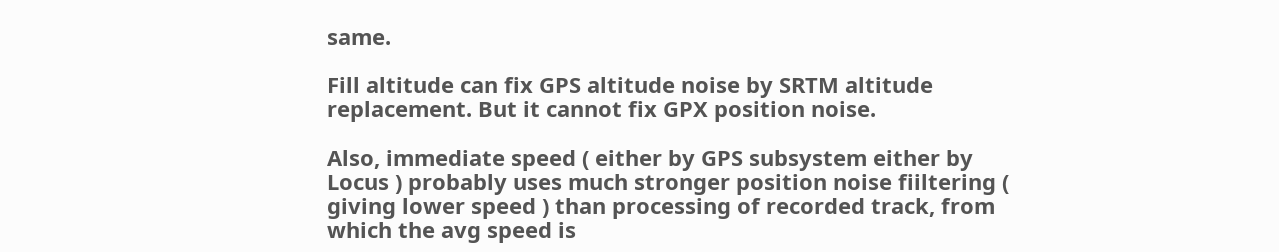same.

Fill altitude can fix GPS altitude noise by SRTM altitude replacement. But it cannot fix GPX position noise.

Also, immediate speed ( either by GPS subsystem either by Locus ) probably uses much stronger position noise fiiltering ( giving lower speed ) than processing of recorded track, from which the avg speed is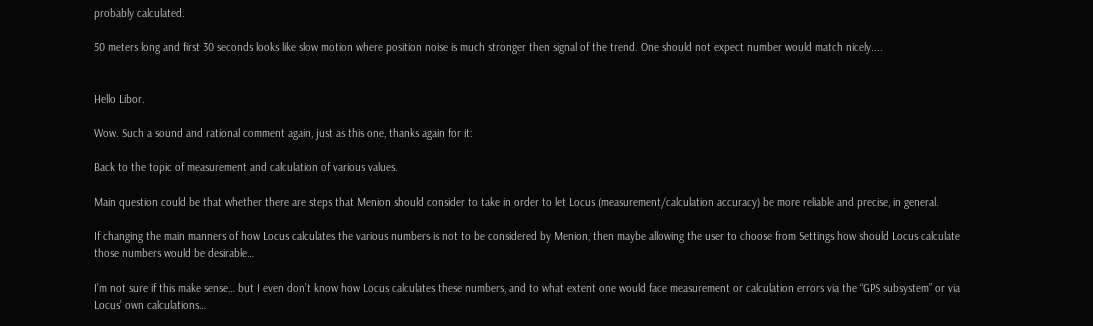probably calculated.

50 meters long and first 30 seconds looks like slow motion where position noise is much stronger then signal of the trend. One should not expect number would match nicely....


Hello Libor.

Wow. Such a sound and rational comment again, just as this one, thanks again for it:

Back to the topic of measurement and calculation of various values.

Main question could be that whether there are steps that Menion should consider to take in order to let Locus (measurement/calculation accuracy) be more reliable and precise, in general.

If changing the main manners of how Locus calculates the various numbers is not to be considered by Menion, then maybe allowing the user to choose from Settings how should Locus calculate those numbers would be desirable…

I’m not sure if this make sense… but I even don’t know how Locus calculates these numbers, and to what extent one would face measurement or calculation errors via the “GPS subsystem” or via Locus’ own calculations…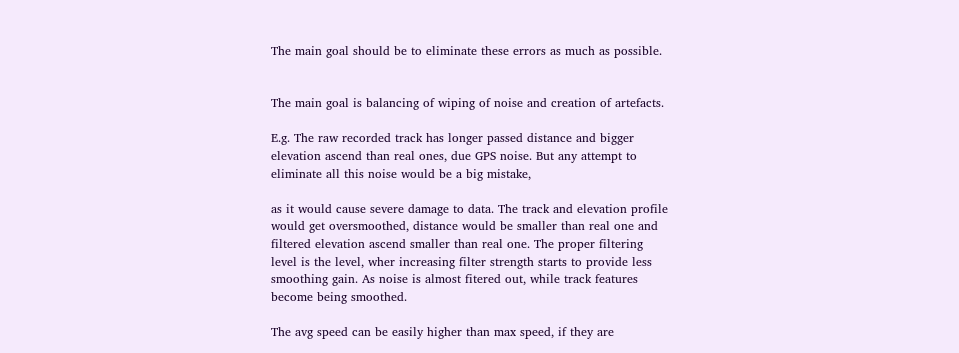The main goal should be to eliminate these errors as much as possible.


The main goal is balancing of wiping of noise and creation of artefacts.

E.g. The raw recorded track has longer passed distance and bigger elevation ascend than real ones, due GPS noise. But any attempt to eliminate all this noise would be a big mistake,

as it would cause severe damage to data. The track and elevation profile would get oversmoothed, distance would be smaller than real one and filtered elevation ascend smaller than real one. The proper filtering level is the level, wher increasing filter strength starts to provide less smoothing gain. As noise is almost fitered out, while track features become being smoothed.

The avg speed can be easily higher than max speed, if they are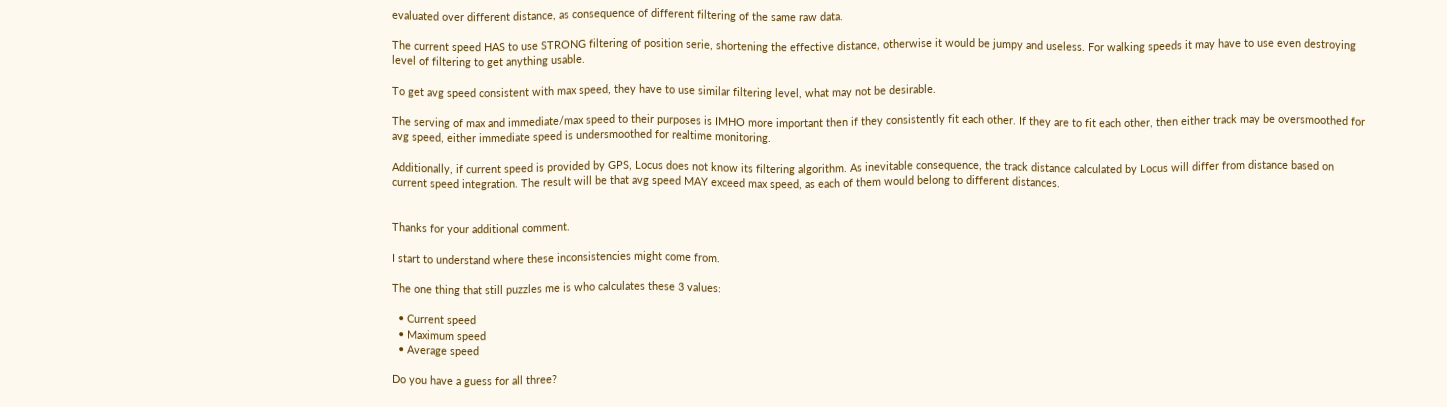evaluated over different distance, as consequence of different filtering of the same raw data.

The current speed HAS to use STRONG filtering of position serie, shortening the effective distance, otherwise it would be jumpy and useless. For walking speeds it may have to use even destroying level of filtering to get anything usable.

To get avg speed consistent with max speed, they have to use similar filtering level, what may not be desirable.

The serving of max and immediate/max speed to their purposes is IMHO more important then if they consistently fit each other. If they are to fit each other, then either track may be oversmoothed for avg speed, either immediate speed is undersmoothed for realtime monitoring.

Additionally, if current speed is provided by GPS, Locus does not know its filtering algorithm. As inevitable consequence, the track distance calculated by Locus will differ from distance based on current speed integration. The result will be that avg speed MAY exceed max speed, as each of them would belong to different distances.


Thanks for your additional comment.

I start to understand where these inconsistencies might come from.

The one thing that still puzzles me is who calculates these 3 values:

  • Current speed
  • Maximum speed
  • Average speed

Do you have a guess for all three?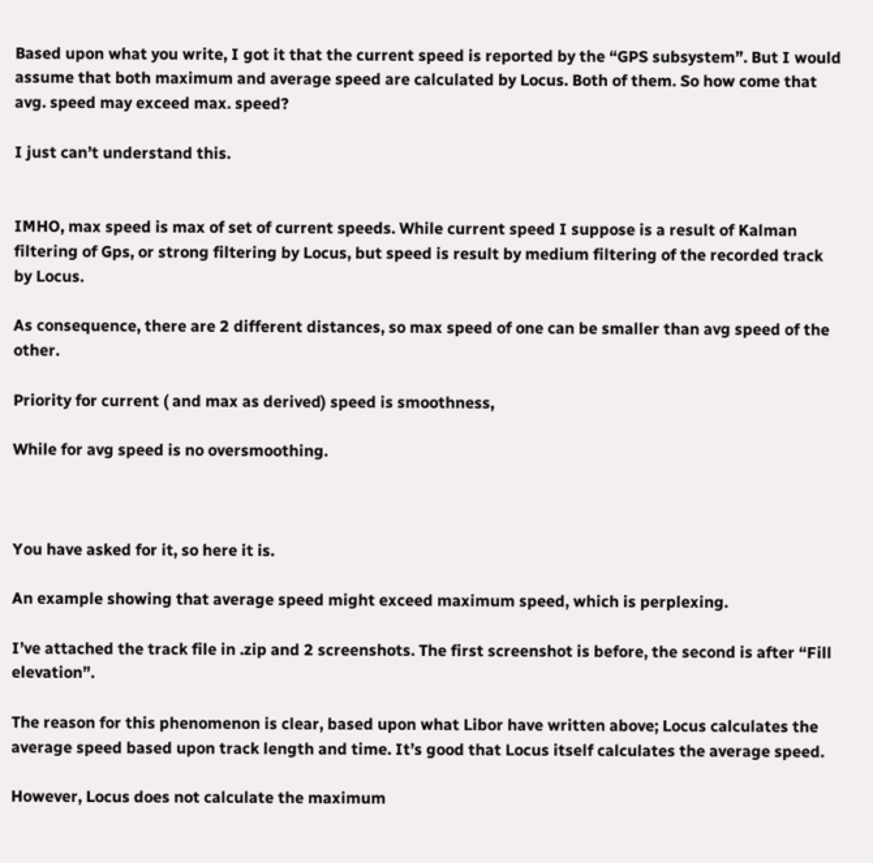Based upon what you write, I got it that the current speed is reported by the “GPS subsystem”. But I would assume that both maximum and average speed are calculated by Locus. Both of them. So how come that avg. speed may exceed max. speed?

I just can’t understand this.


IMHO, max speed is max of set of current speeds. While current speed I suppose is a result of Kalman filtering of Gps, or strong filtering by Locus, but speed is result by medium filtering of the recorded track by Locus.

As consequence, there are 2 different distances, so max speed of one can be smaller than avg speed of the other.

Priority for current ( and max as derived) speed is smoothness,

While for avg speed is no oversmoothing.



You have asked for it, so here it is.

An example showing that average speed might exceed maximum speed, which is perplexing.

I’ve attached the track file in .zip and 2 screenshots. The first screenshot is before, the second is after “Fill elevation”.

The reason for this phenomenon is clear, based upon what Libor have written above; Locus calculates the average speed based upon track length and time. It’s good that Locus itself calculates the average speed.

However, Locus does not calculate the maximum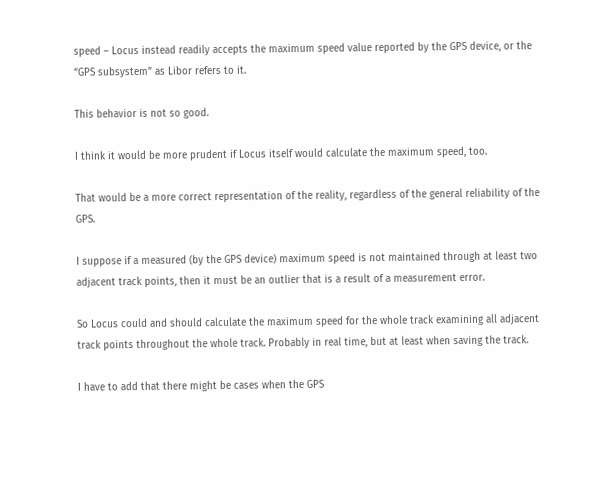speed – Locus instead readily accepts the maximum speed value reported by the GPS device, or the “GPS subsystem” as Libor refers to it.

This behavior is not so good.

I think it would be more prudent if Locus itself would calculate the maximum speed, too.

That would be a more correct representation of the reality, regardless of the general reliability of the GPS.

I suppose if a measured (by the GPS device) maximum speed is not maintained through at least two adjacent track points, then it must be an outlier that is a result of a measurement error.

So Locus could and should calculate the maximum speed for the whole track examining all adjacent track points throughout the whole track. Probably in real time, but at least when saving the track.

I have to add that there might be cases when the GPS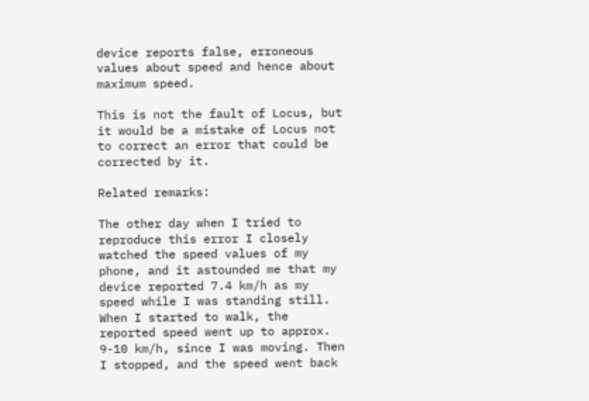device reports false, erroneous values about speed and hence about maximum speed.

This is not the fault of Locus, but it would be a mistake of Locus not to correct an error that could be corrected by it.

Related remarks:

The other day when I tried to reproduce this error I closely watched the speed values of my phone, and it astounded me that my device reported 7.4 km/h as my speed while I was standing still. When I started to walk, the reported speed went up to approx. 9-10 km/h, since I was moving. Then I stopped, and the speed went back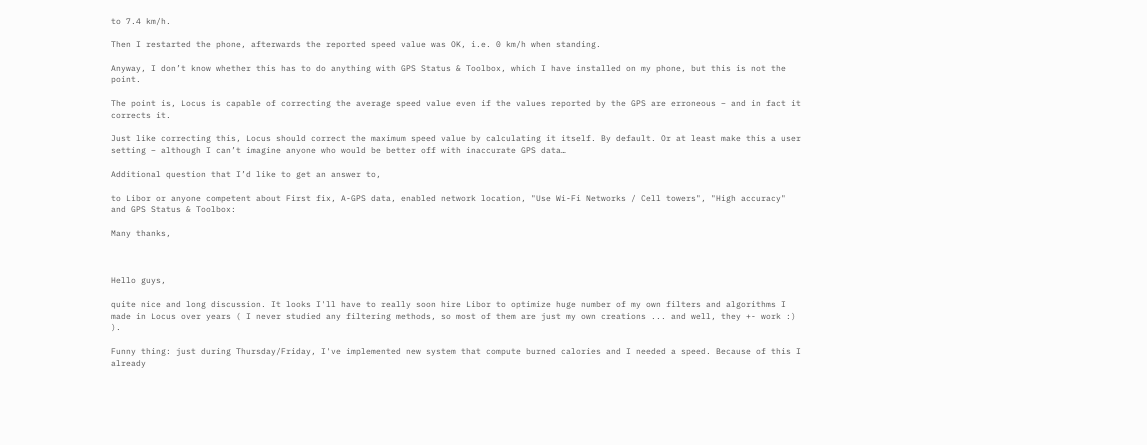to 7.4 km/h.

Then I restarted the phone, afterwards the reported speed value was OK, i.e. 0 km/h when standing.

Anyway, I don’t know whether this has to do anything with GPS Status & Toolbox, which I have installed on my phone, but this is not the point.

The point is, Locus is capable of correcting the average speed value even if the values reported by the GPS are erroneous – and in fact it corrects it.

Just like correcting this, Locus should correct the maximum speed value by calculating it itself. By default. Or at least make this a user setting – although I can’t imagine anyone who would be better off with inaccurate GPS data…

Additional question that I’d like to get an answer to,

to Libor or anyone competent about First fix, A-GPS data, enabled network location, "Use Wi-Fi Networks / Cell towers", "High accuracy" and GPS Status & Toolbox:

Many thanks,



Hello guys,

quite nice and long discussion. It looks I'll have to really soon hire Libor to optimize huge number of my own filters and algorithms I made in Locus over years ( I never studied any filtering methods, so most of them are just my own creations ... and well, they +- work :) ).

Funny thing: just during Thursday/Friday, I've implemented new system that compute burned calories and I needed a speed. Because of this I already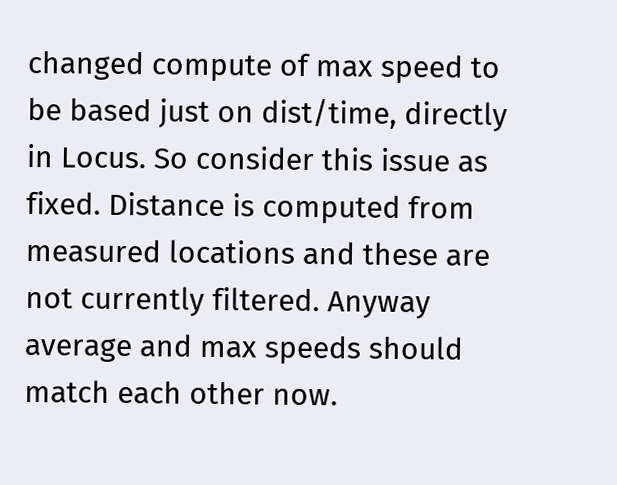changed compute of max speed to be based just on dist/time, directly in Locus. So consider this issue as fixed. Distance is computed from measured locations and these are not currently filtered. Anyway average and max speeds should match each other now.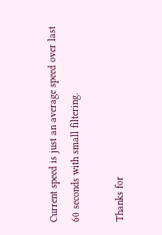Current speed is just an average speed over last 60 seconds with small filtering.

Thanks for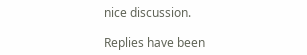nice discussion.

Replies have been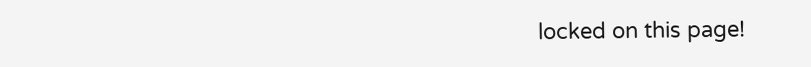locked on this page!